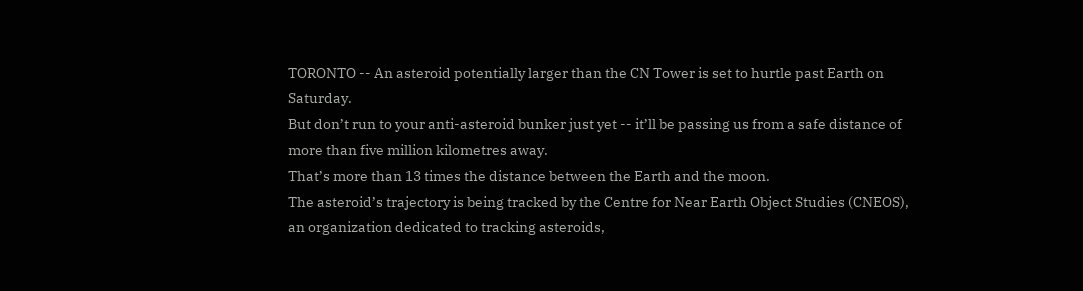TORONTO -- An asteroid potentially larger than the CN Tower is set to hurtle past Earth on Saturday.
But don’t run to your anti-asteroid bunker just yet -- it’ll be passing us from a safe distance of more than five million kilometres away.
That’s more than 13 times the distance between the Earth and the moon.
The asteroid’s trajectory is being tracked by the Centre for Near Earth Object Studies (CNEOS), an organization dedicated to tracking asteroids,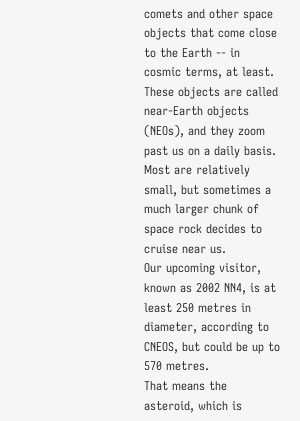comets and other space objects that come close to the Earth -- in cosmic terms, at least. These objects are called near-Earth objects (NEOs), and they zoom past us on a daily basis. Most are relatively small, but sometimes a much larger chunk of space rock decides to cruise near us.
Our upcoming visitor, known as 2002 NN4, is at least 250 metres in diameter, according to CNEOS, but could be up to 570 metres.
That means the asteroid, which is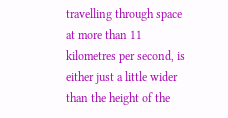travelling through space at more than 11 kilometres per second, is either just a little wider than the height of the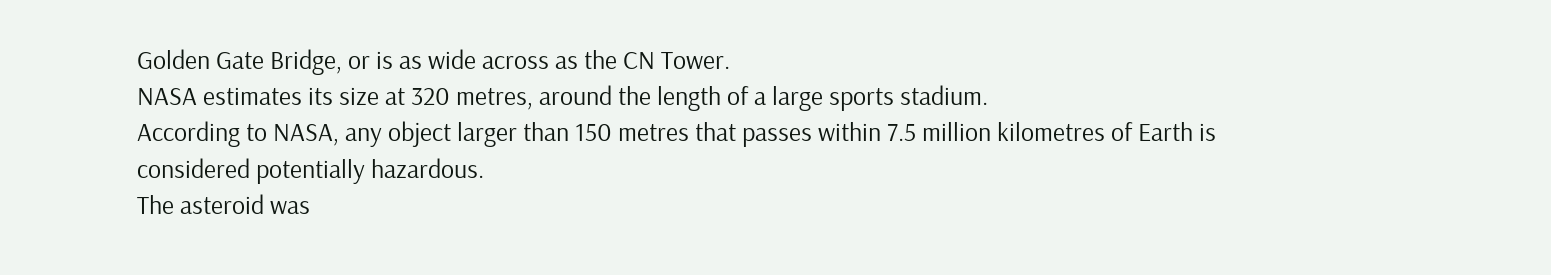Golden Gate Bridge, or is as wide across as the CN Tower.
NASA estimates its size at 320 metres, around the length of a large sports stadium.
According to NASA, any object larger than 150 metres that passes within 7.5 million kilometres of Earth is considered potentially hazardous.
The asteroid was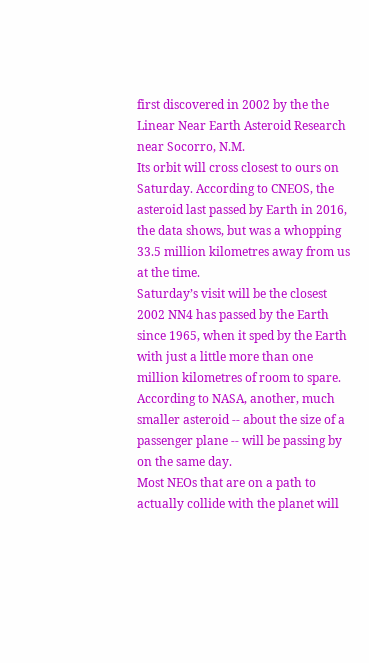first discovered in 2002 by the the Linear Near Earth Asteroid Research near Socorro, N.M.
Its orbit will cross closest to ours on Saturday. According to CNEOS, the asteroid last passed by Earth in 2016, the data shows, but was a whopping 33.5 million kilometres away from us at the time.
Saturday’s visit will be the closest 2002 NN4 has passed by the Earth since 1965, when it sped by the Earth with just a little more than one million kilometres of room to spare.
According to NASA, another, much smaller asteroid -- about the size of a passenger plane -- will be passing by on the same day.
Most NEOs that are on a path to actually collide with the planet will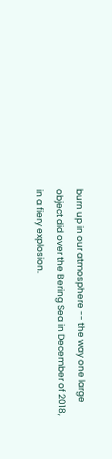burn up in our atmosphere -- the way one large object did over the Bering Sea in December of 2018, in a fiery explosion.